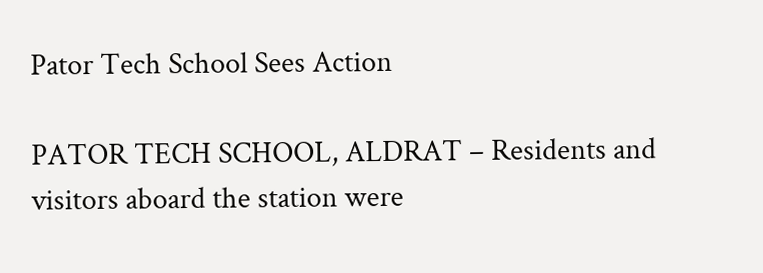Pator Tech School Sees Action

PATOR TECH SCHOOL, ALDRAT – Residents and visitors aboard the station were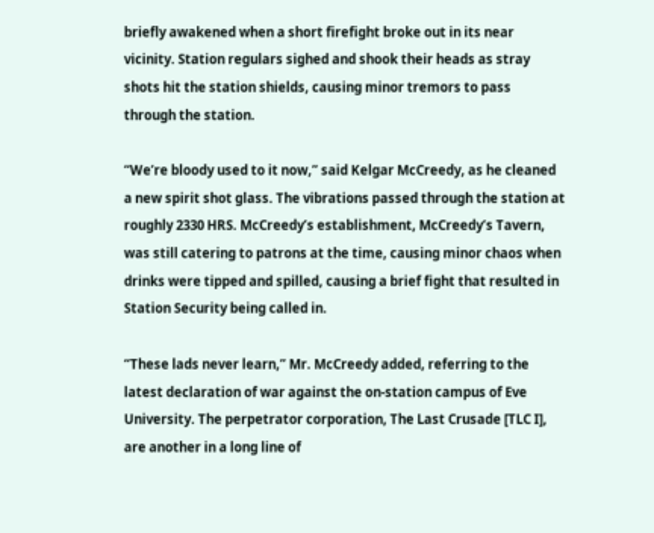briefly awakened when a short firefight broke out in its near vicinity. Station regulars sighed and shook their heads as stray shots hit the station shields, causing minor tremors to pass through the station.

“We’re bloody used to it now,” said Kelgar McCreedy, as he cleaned a new spirit shot glass. The vibrations passed through the station at roughly 2330 HRS. McCreedy’s establishment, McCreedy’s Tavern, was still catering to patrons at the time, causing minor chaos when drinks were tipped and spilled, causing a brief fight that resulted in Station Security being called in.

“These lads never learn,” Mr. McCreedy added, referring to the latest declaration of war against the on-station campus of Eve University. The perpetrator corporation, The Last Crusade [TLC I], are another in a long line of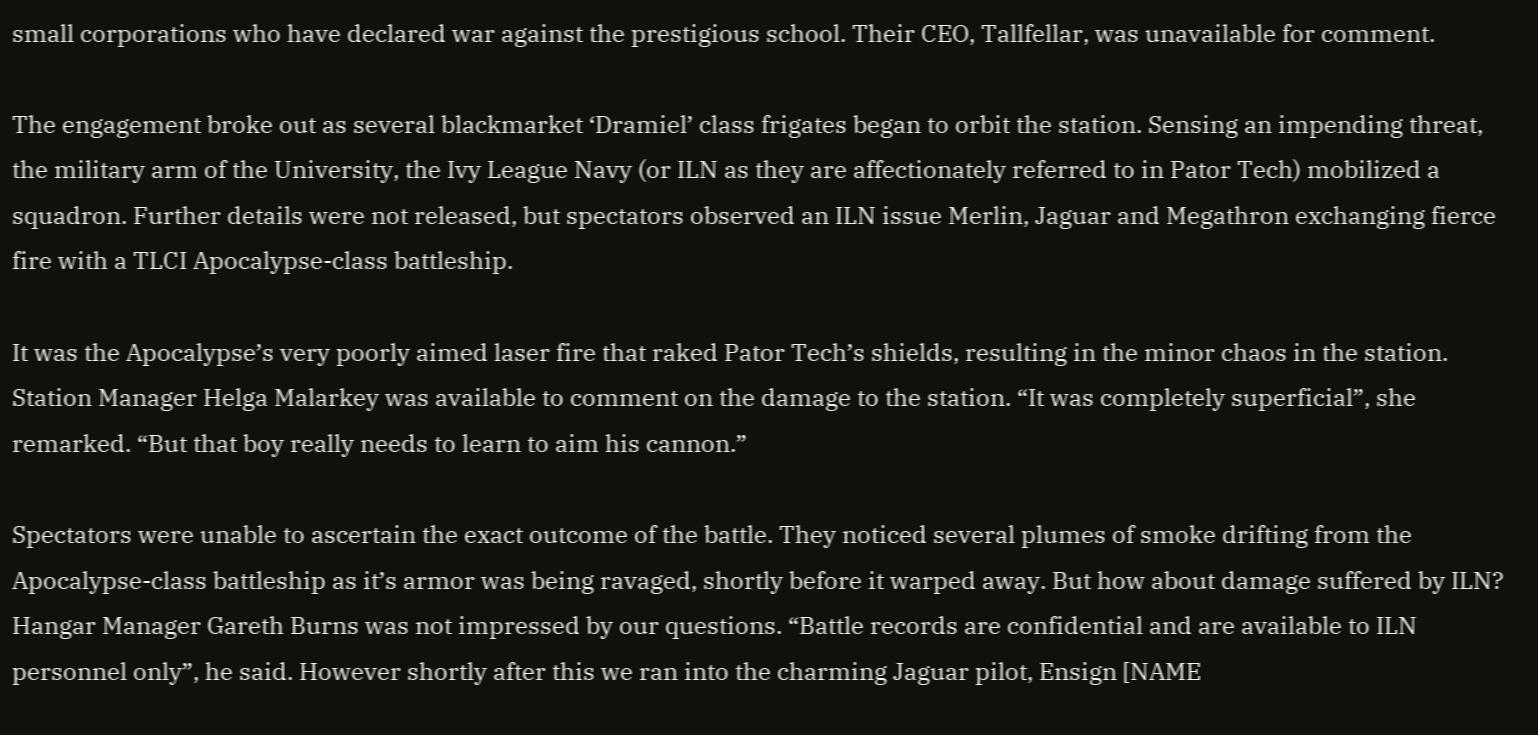small corporations who have declared war against the prestigious school. Their CEO, Tallfellar, was unavailable for comment.

The engagement broke out as several blackmarket ‘Dramiel’ class frigates began to orbit the station. Sensing an impending threat, the military arm of the University, the Ivy League Navy (or ILN as they are affectionately referred to in Pator Tech) mobilized a squadron. Further details were not released, but spectators observed an ILN issue Merlin, Jaguar and Megathron exchanging fierce fire with a TLCI Apocalypse-class battleship.

It was the Apocalypse’s very poorly aimed laser fire that raked Pator Tech’s shields, resulting in the minor chaos in the station. Station Manager Helga Malarkey was available to comment on the damage to the station. “It was completely superficial”, she remarked. “But that boy really needs to learn to aim his cannon.”

Spectators were unable to ascertain the exact outcome of the battle. They noticed several plumes of smoke drifting from the Apocalypse-class battleship as it’s armor was being ravaged, shortly before it warped away. But how about damage suffered by ILN? Hangar Manager Gareth Burns was not impressed by our questions. “Battle records are confidential and are available to ILN personnel only”, he said. However shortly after this we ran into the charming Jaguar pilot, Ensign [NAME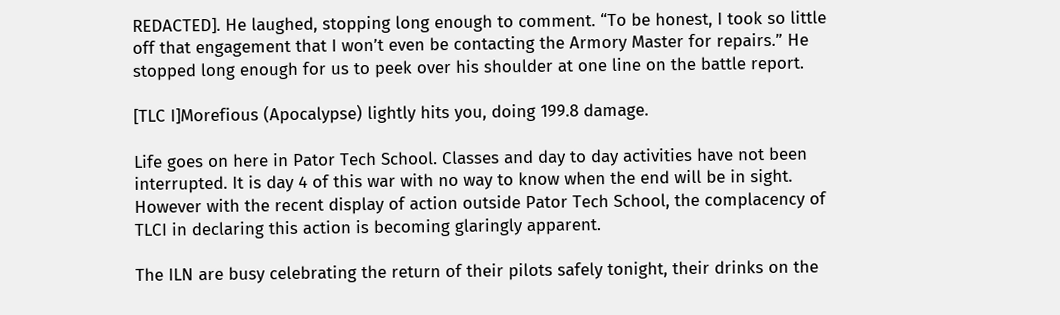REDACTED]. He laughed, stopping long enough to comment. “To be honest, I took so little off that engagement that I won’t even be contacting the Armory Master for repairs.” He stopped long enough for us to peek over his shoulder at one line on the battle report.

[TLC I]Morefious (Apocalypse) lightly hits you, doing 199.8 damage.

Life goes on here in Pator Tech School. Classes and day to day activities have not been interrupted. It is day 4 of this war with no way to know when the end will be in sight. However with the recent display of action outside Pator Tech School, the complacency of TLCI in declaring this action is becoming glaringly apparent.

The ILN are busy celebrating the return of their pilots safely tonight, their drinks on the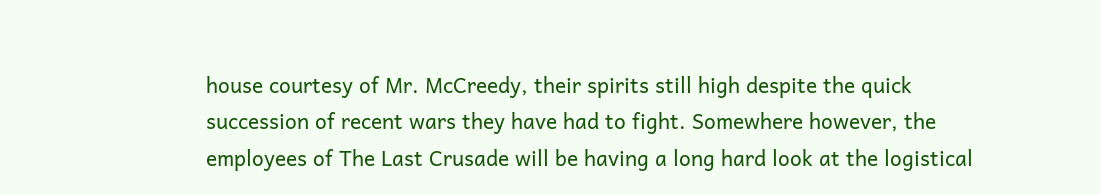house courtesy of Mr. McCreedy, their spirits still high despite the quick succession of recent wars they have had to fight. Somewhere however, the employees of The Last Crusade will be having a long hard look at the logistical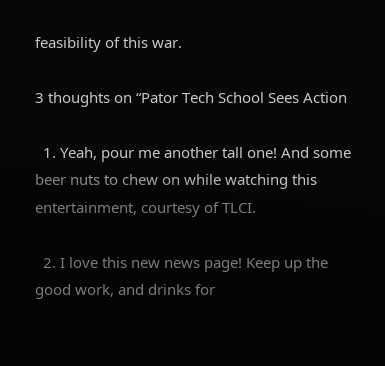feasibility of this war.

3 thoughts on “Pator Tech School Sees Action

  1. Yeah, pour me another tall one! And some beer nuts to chew on while watching this entertainment, courtesy of TLCI.

  2. I love this new news page! Keep up the good work, and drinks for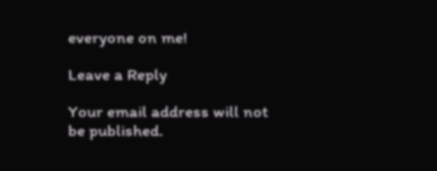everyone on me!

Leave a Reply

Your email address will not be published.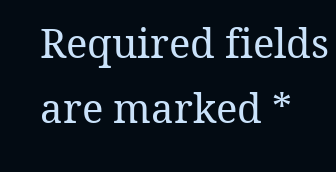Required fields are marked *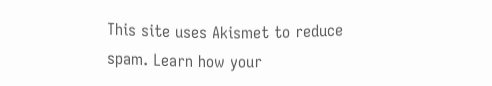This site uses Akismet to reduce spam. Learn how your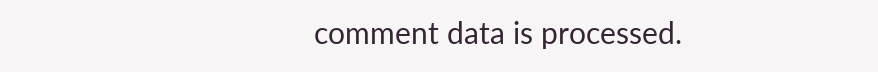comment data is processed.